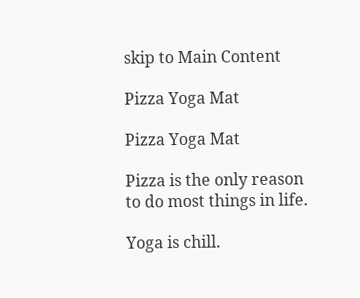skip to Main Content

Pizza Yoga Mat

Pizza Yoga Mat

Pizza is the only reason to do most things in life.

Yoga is chill.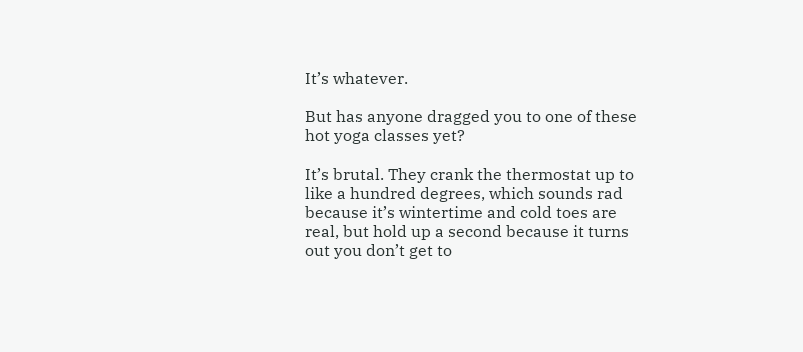It’s whatever.

But has anyone dragged you to one of these hot yoga classes yet?

It’s brutal. They crank the thermostat up to like a hundred degrees, which sounds rad because it’s wintertime and cold toes are real, but hold up a second because it turns out you don’t get to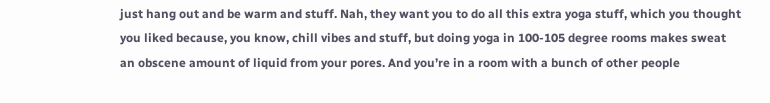just hang out and be warm and stuff. Nah, they want you to do all this extra yoga stuff, which you thought you liked because, you know, chill vibes and stuff, but doing yoga in 100-105 degree rooms makes sweat an obscene amount of liquid from your pores. And you’re in a room with a bunch of other people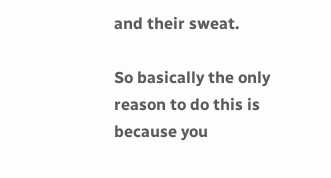and their sweat.

So basically the only reason to do this is because you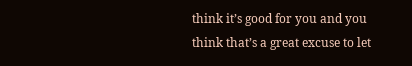think it’s good for you and you think that’s a great excuse to let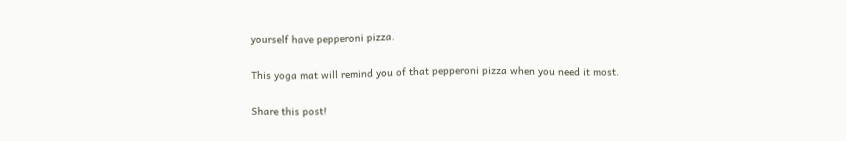yourself have pepperoni pizza.

This yoga mat will remind you of that pepperoni pizza when you need it most.

Share this post!